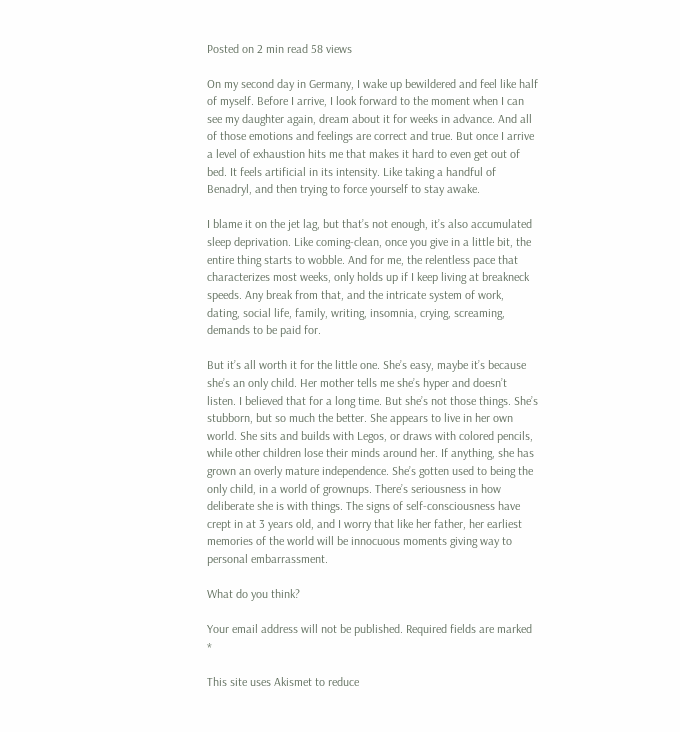Posted on 2 min read 58 views

On my second day in Germany, I wake up bewildered and feel like half of myself. Before I arrive, I look forward to the moment when I can see my daughter again, dream about it for weeks in advance. And all of those emotions and feelings are correct and true. But once I arrive a level of exhaustion hits me that makes it hard to even get out of bed. It feels artificial in its intensity. Like taking a handful of Benadryl, and then trying to force yourself to stay awake.

I blame it on the jet lag, but that’s not enough, it’s also accumulated sleep deprivation. Like coming-clean, once you give in a little bit, the entire thing starts to wobble. And for me, the relentless pace that characterizes most weeks, only holds up if I keep living at breakneck speeds. Any break from that, and the intricate system of work, dating, social life, family, writing, insomnia, crying, screaming, demands to be paid for.

But it’s all worth it for the little one. She’s easy, maybe it’s because she’s an only child. Her mother tells me she’s hyper and doesn’t listen. I believed that for a long time. But she’s not those things. She’s stubborn, but so much the better. She appears to live in her own world. She sits and builds with Legos, or draws with colored pencils, while other children lose their minds around her. If anything, she has grown an overly mature independence. She’s gotten used to being the only child, in a world of grownups. There’s seriousness in how deliberate she is with things. The signs of self-consciousness have crept in at 3 years old, and I worry that like her father, her earliest memories of the world will be innocuous moments giving way to personal embarrassment.

What do you think?

Your email address will not be published. Required fields are marked *

This site uses Akismet to reduce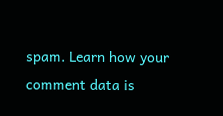spam. Learn how your comment data is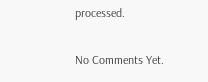processed.

No Comments Yet.